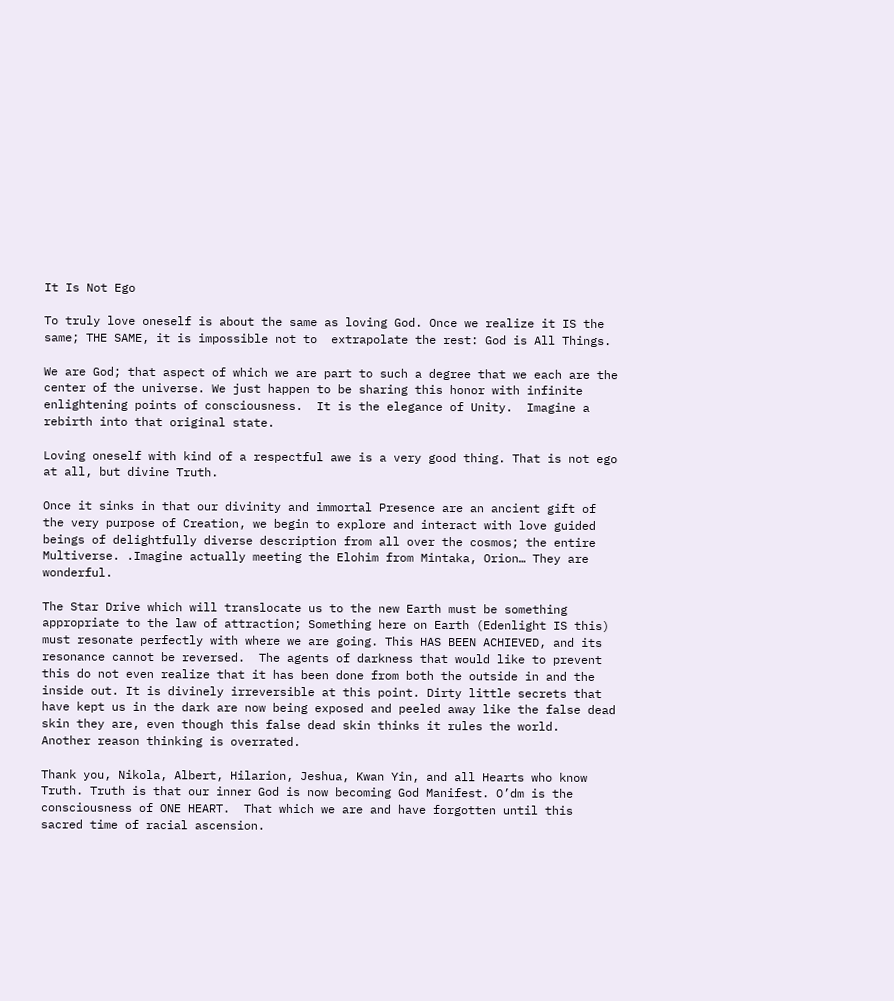It Is Not Ego

To truly love oneself is about the same as loving God. Once we realize it IS the same; THE SAME, it is impossible not to  extrapolate the rest: God is All Things.

We are God; that aspect of which we are part to such a degree that we each are the center of the universe. We just happen to be sharing this honor with infinite enlightening points of consciousness.  It is the elegance of Unity.  Imagine a rebirth into that original state.

Loving oneself with kind of a respectful awe is a very good thing. That is not ego at all, but divine Truth.

Once it sinks in that our divinity and immortal Presence are an ancient gift of the very purpose of Creation, we begin to explore and interact with love guided beings of delightfully diverse description from all over the cosmos; the entire Multiverse. .Imagine actually meeting the Elohim from Mintaka, Orion… They are wonderful.

The Star Drive which will translocate us to the new Earth must be something appropriate to the law of attraction; Something here on Earth (Edenlight IS this) must resonate perfectly with where we are going. This HAS BEEN ACHIEVED, and its resonance cannot be reversed.  The agents of darkness that would like to prevent this do not even realize that it has been done from both the outside in and the inside out. It is divinely irreversible at this point. Dirty little secrets that have kept us in the dark are now being exposed and peeled away like the false dead skin they are, even though this false dead skin thinks it rules the world.   Another reason thinking is overrated.

Thank you, Nikola, Albert, Hilarion, Jeshua, Kwan Yin, and all Hearts who know Truth. Truth is that our inner God is now becoming God Manifest. O’dm is the consciousness of ONE HEART.  That which we are and have forgotten until this sacred time of racial ascension.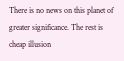There is no news on this planet of greater significance. The rest is cheap illusion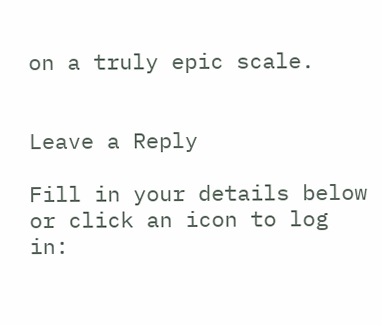on a truly epic scale.


Leave a Reply

Fill in your details below or click an icon to log in: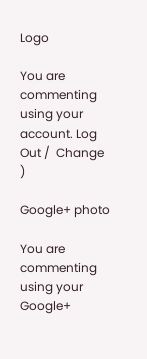Logo

You are commenting using your account. Log Out /  Change )

Google+ photo

You are commenting using your Google+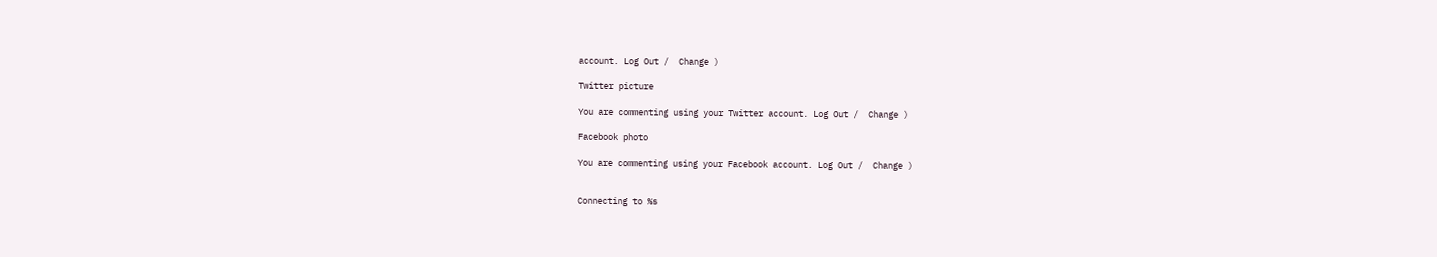account. Log Out /  Change )

Twitter picture

You are commenting using your Twitter account. Log Out /  Change )

Facebook photo

You are commenting using your Facebook account. Log Out /  Change )


Connecting to %s